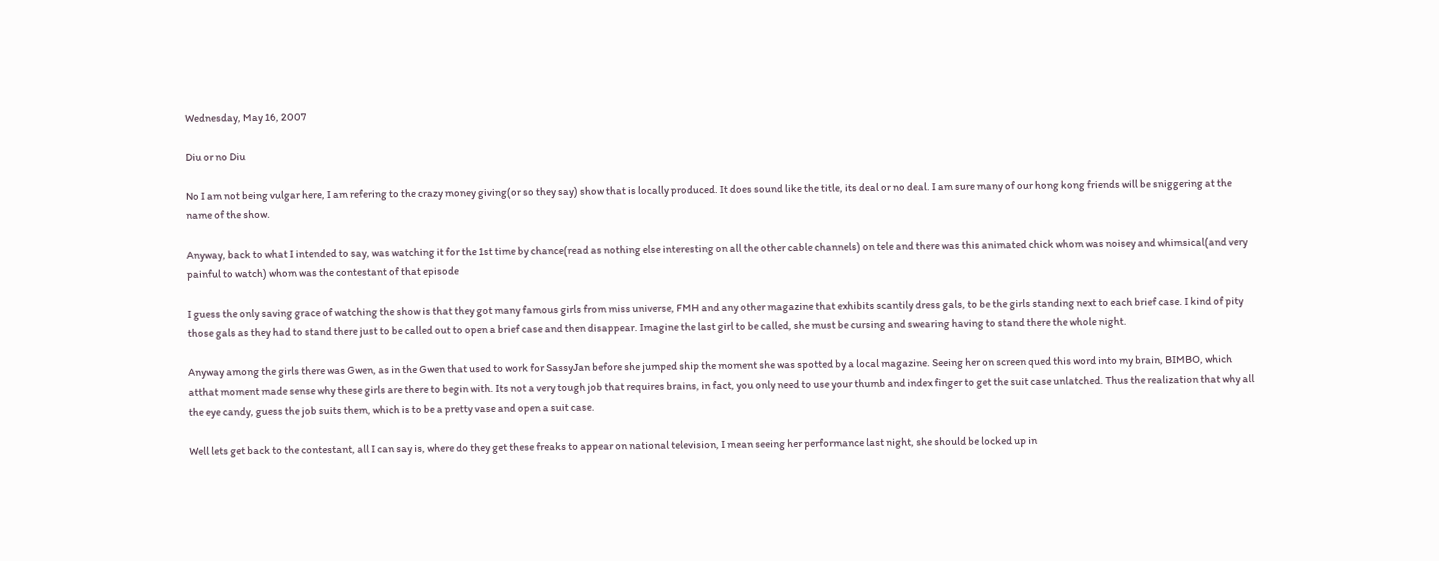Wednesday, May 16, 2007

Diu or no Diu

No I am not being vulgar here, I am refering to the crazy money giving(or so they say) show that is locally produced. It does sound like the title, its deal or no deal. I am sure many of our hong kong friends will be sniggering at the name of the show.

Anyway, back to what I intended to say, was watching it for the 1st time by chance(read as nothing else interesting on all the other cable channels) on tele and there was this animated chick whom was noisey and whimsical(and very painful to watch) whom was the contestant of that episode

I guess the only saving grace of watching the show is that they got many famous girls from miss universe, FMH and any other magazine that exhibits scantily dress gals, to be the girls standing next to each brief case. I kind of pity those gals as they had to stand there just to be called out to open a brief case and then disappear. Imagine the last girl to be called, she must be cursing and swearing having to stand there the whole night.

Anyway among the girls there was Gwen, as in the Gwen that used to work for SassyJan before she jumped ship the moment she was spotted by a local magazine. Seeing her on screen qued this word into my brain, BIMBO, which atthat moment made sense why these girls are there to begin with. Its not a very tough job that requires brains, in fact, you only need to use your thumb and index finger to get the suit case unlatched. Thus the realization that why all the eye candy, guess the job suits them, which is to be a pretty vase and open a suit case.

Well lets get back to the contestant, all I can say is, where do they get these freaks to appear on national television, I mean seeing her performance last night, she should be locked up in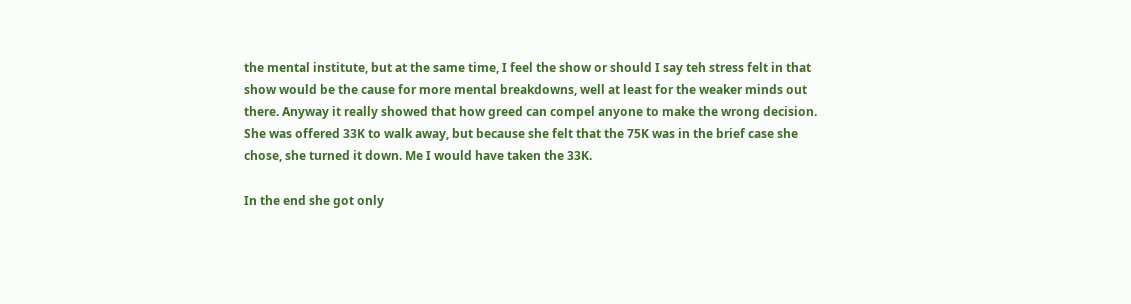the mental institute, but at the same time, I feel the show or should I say teh stress felt in that show would be the cause for more mental breakdowns, well at least for the weaker minds out there. Anyway it really showed that how greed can compel anyone to make the wrong decision. She was offered 33K to walk away, but because she felt that the 75K was in the brief case she chose, she turned it down. Me I would have taken the 33K.

In the end she got only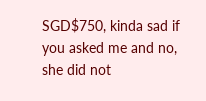SGD$750, kinda sad if you asked me and no, she did not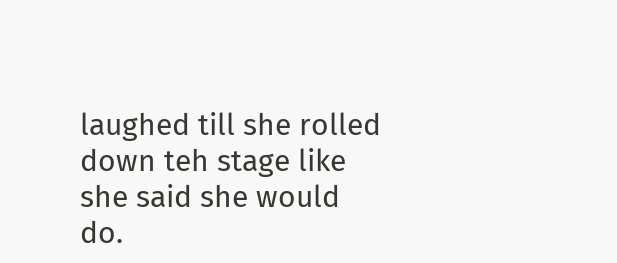laughed till she rolled down teh stage like she said she would do.